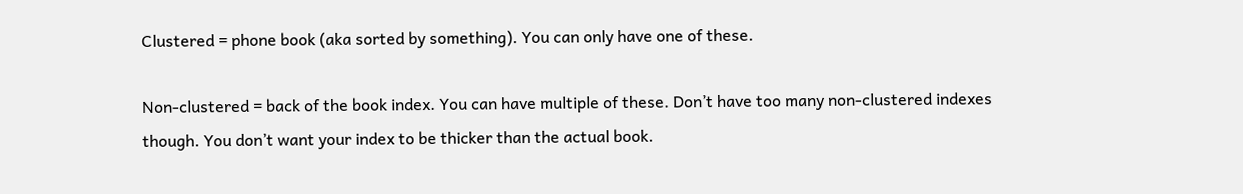Clustered = phone book (aka sorted by something). You can only have one of these.

Non-clustered = back of the book index. You can have multiple of these. Don’t have too many non-clustered indexes though. You don’t want your index to be thicker than the actual book.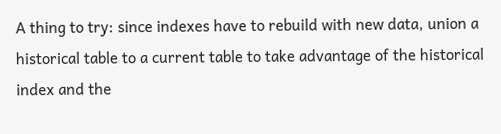A thing to try: since indexes have to rebuild with new data, union a historical table to a current table to take advantage of the historical index and the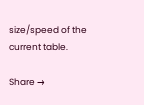size/speed of the current table.

Share →